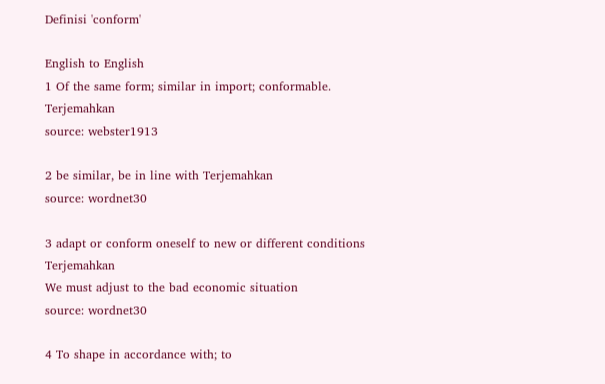Definisi 'conform'

English to English
1 Of the same form; similar in import; conformable. Terjemahkan
source: webster1913

2 be similar, be in line with Terjemahkan
source: wordnet30

3 adapt or conform oneself to new or different conditions Terjemahkan
We must adjust to the bad economic situation
source: wordnet30

4 To shape in accordance with; to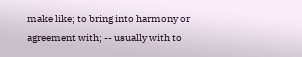make like; to bring into harmony or agreement with; -- usually with to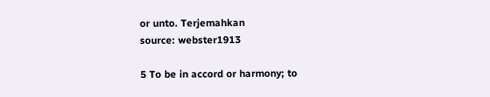or unto. Terjemahkan
source: webster1913

5 To be in accord or harmony; to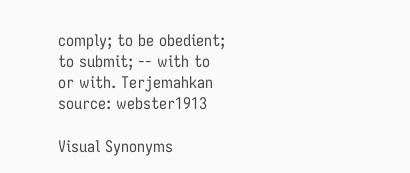comply; to be obedient; to submit; -- with to or with. Terjemahkan
source: webster1913

Visual Synonyms